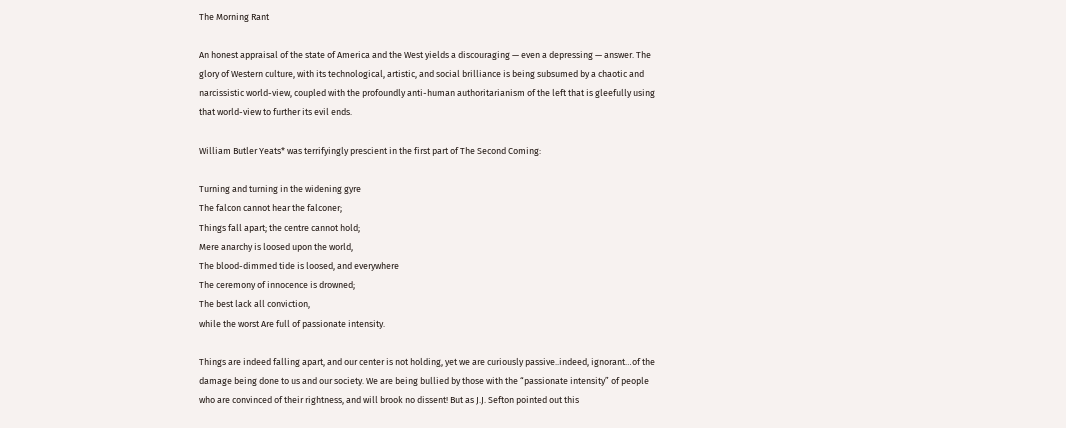The Morning Rant

An honest appraisal of the state of America and the West yields a discouraging — even a depressing — answer. The glory of Western culture, with its technological, artistic, and social brilliance is being subsumed by a chaotic and narcissistic world-view, coupled with the profoundly anti-human authoritarianism of the left that is gleefully using that world-view to further its evil ends.

William Butler Yeats* was terrifyingly prescient in the first part of The Second Coming:

Turning and turning in the widening gyre
The falcon cannot hear the falconer;
Things fall apart; the centre cannot hold;
Mere anarchy is loosed upon the world,
The blood-dimmed tide is loosed, and everywhere
The ceremony of innocence is drowned;
The best lack all conviction,
while the worst Are full of passionate intensity.

Things are indeed falling apart, and our center is not holding, yet we are curiously passive..indeed, ignorant…of the damage being done to us and our society. We are being bullied by those with the “passionate intensity” of people who are convinced of their rightness, and will brook no dissent! But as J.J. Sefton pointed out this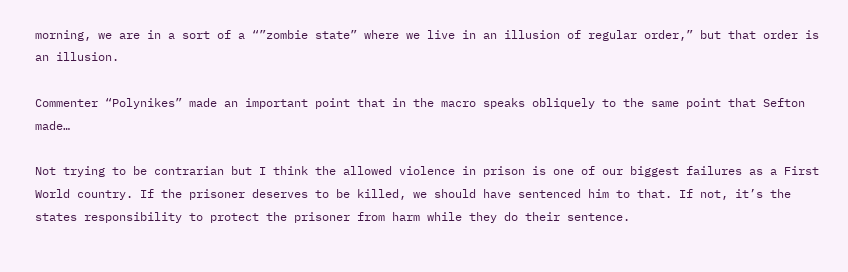morning, we are in a sort of a “”zombie state” where we live in an illusion of regular order,” but that order is an illusion.

Commenter “Polynikes” made an important point that in the macro speaks obliquely to the same point that Sefton made…

Not trying to be contrarian but I think the allowed violence in prison is one of our biggest failures as a First World country. If the prisoner deserves to be killed, we should have sentenced him to that. If not, it’s the states responsibility to protect the prisoner from harm while they do their sentence.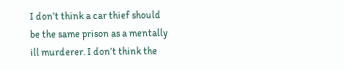I don’t think a car thief should be the same prison as a mentally ill murderer. I don’t think the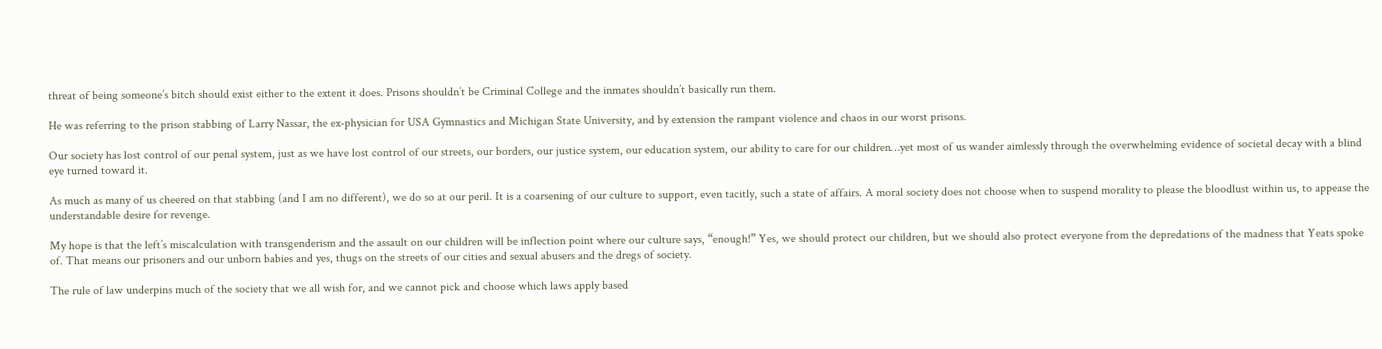threat of being someone’s bitch should exist either to the extent it does. Prisons shouldn’t be Criminal College and the inmates shouldn’t basically run them.

He was referring to the prison stabbing of Larry Nassar, the ex-physician for USA Gymnastics and Michigan State University, and by extension the rampant violence and chaos in our worst prisons.

Our society has lost control of our penal system, just as we have lost control of our streets, our borders, our justice system, our education system, our ability to care for our children…yet most of us wander aimlessly through the overwhelming evidence of societal decay with a blind eye turned toward it.

As much as many of us cheered on that stabbing (and I am no different), we do so at our peril. It is a coarsening of our culture to support, even tacitly, such a state of affairs. A moral society does not choose when to suspend morality to please the bloodlust within us, to appease the understandable desire for revenge.

My hope is that the left’s miscalculation with transgenderism and the assault on our children will be inflection point where our culture says, “enough!” Yes, we should protect our children, but we should also protect everyone from the depredations of the madness that Yeats spoke of. That means our prisoners and our unborn babies and yes, thugs on the streets of our cities and sexual abusers and the dregs of society.

The rule of law underpins much of the society that we all wish for, and we cannot pick and choose which laws apply based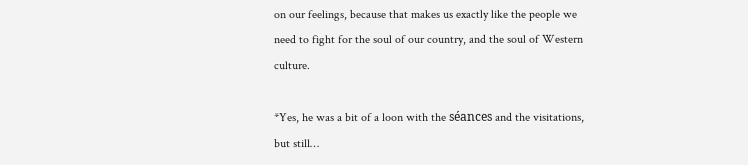on our feelings, because that makes us exactly like the people we need to fight for the soul of our country, and the soul of Western culture.

*Yes, he was a bit of a loon with the séances and the visitations, but still…